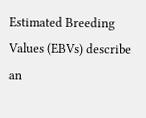Estimated Breeding Values (EBVs) describe an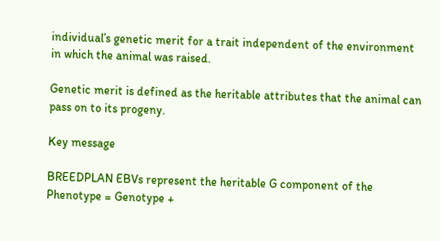individual’s genetic merit for a trait independent of the environment in which the animal was raised.

Genetic merit is defined as the heritable attributes that the animal can pass on to its progeny.

Key message

BREEDPLAN EBVs represent the heritable G component of the Phenotype = Genotype +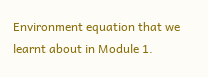Environment equation that we learnt about in Module 1.